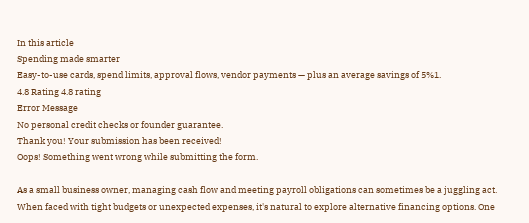In this article
Spending made smarter
Easy-to-use cards, spend limits, approval flows, vendor payments — plus an average savings of 5%1.
4.8 Rating 4.8 rating
Error Message
No personal credit checks or founder guarantee.
Thank you! Your submission has been received!
Oops! Something went wrong while submitting the form.

As a small business owner, managing cash flow and meeting payroll obligations can sometimes be a juggling act. When faced with tight budgets or unexpected expenses, it's natural to explore alternative financing options. One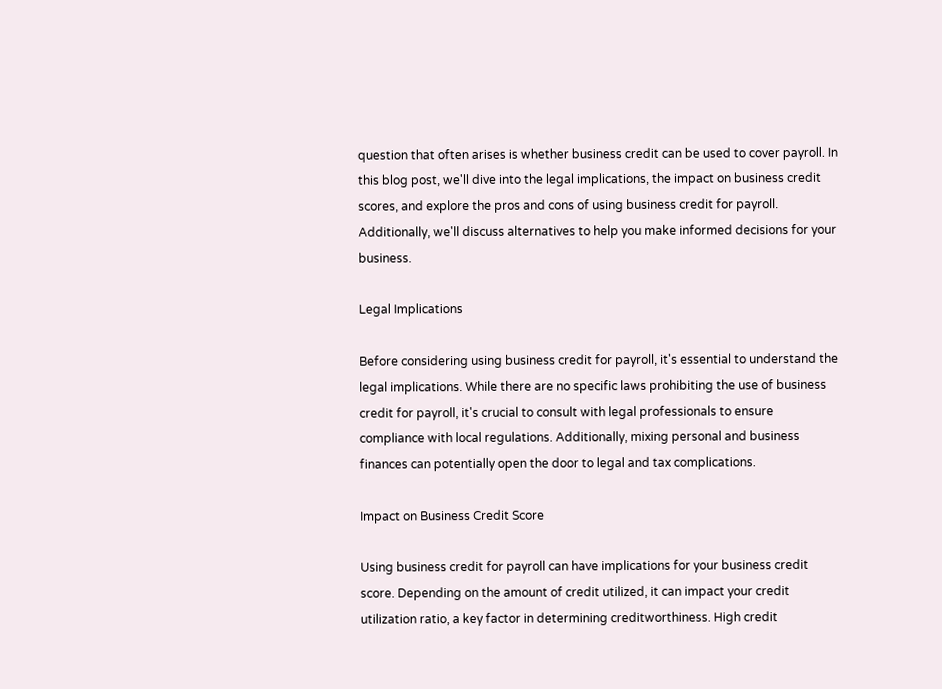question that often arises is whether business credit can be used to cover payroll. In this blog post, we'll dive into the legal implications, the impact on business credit scores, and explore the pros and cons of using business credit for payroll. Additionally, we'll discuss alternatives to help you make informed decisions for your business.

Legal Implications

Before considering using business credit for payroll, it's essential to understand the legal implications. While there are no specific laws prohibiting the use of business credit for payroll, it's crucial to consult with legal professionals to ensure compliance with local regulations. Additionally, mixing personal and business finances can potentially open the door to legal and tax complications.

Impact on Business Credit Score

Using business credit for payroll can have implications for your business credit score. Depending on the amount of credit utilized, it can impact your credit utilization ratio, a key factor in determining creditworthiness. High credit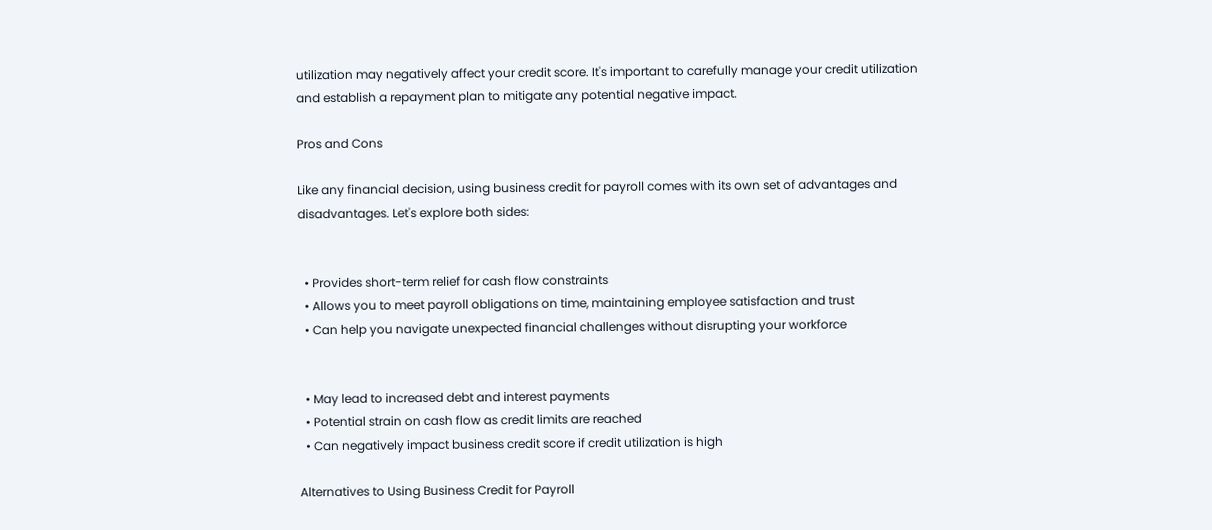utilization may negatively affect your credit score. It's important to carefully manage your credit utilization and establish a repayment plan to mitigate any potential negative impact.

Pros and Cons

Like any financial decision, using business credit for payroll comes with its own set of advantages and disadvantages. Let's explore both sides:


  • Provides short-term relief for cash flow constraints
  • Allows you to meet payroll obligations on time, maintaining employee satisfaction and trust
  • Can help you navigate unexpected financial challenges without disrupting your workforce


  • May lead to increased debt and interest payments
  • Potential strain on cash flow as credit limits are reached
  • Can negatively impact business credit score if credit utilization is high

Alternatives to Using Business Credit for Payroll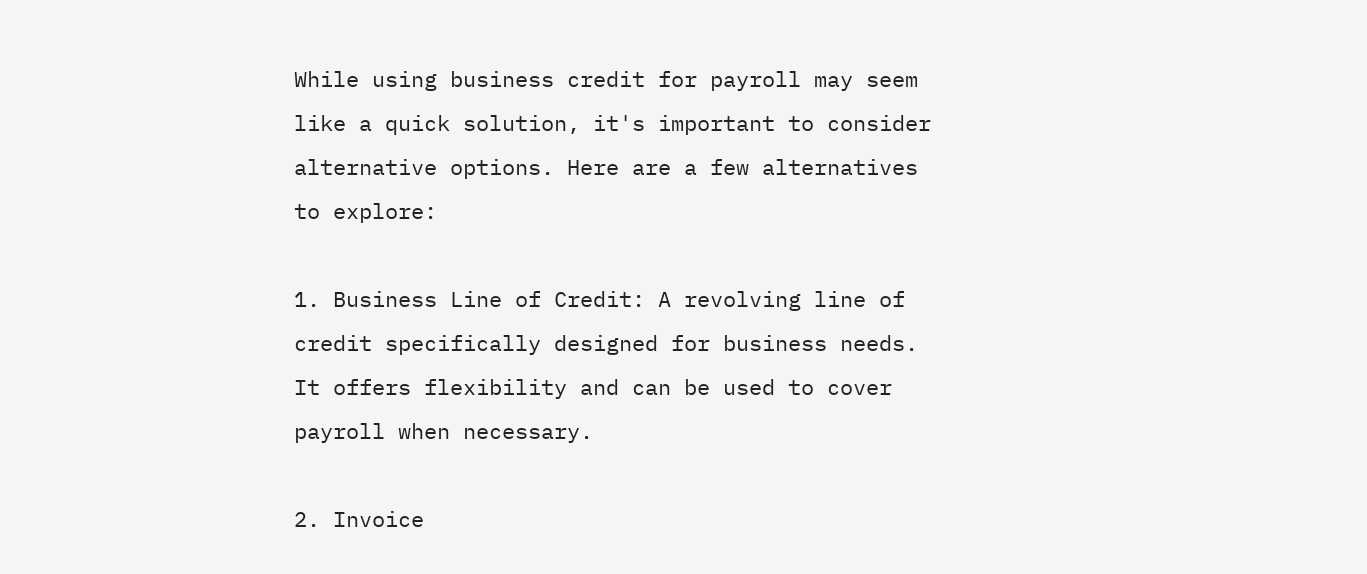While using business credit for payroll may seem like a quick solution, it's important to consider alternative options. Here are a few alternatives to explore:

1. Business Line of Credit: A revolving line of credit specifically designed for business needs. It offers flexibility and can be used to cover payroll when necessary.

2. Invoice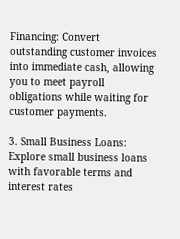Financing: Convert outstanding customer invoices into immediate cash, allowing you to meet payroll obligations while waiting for customer payments.

3. Small Business Loans: Explore small business loans with favorable terms and interest rates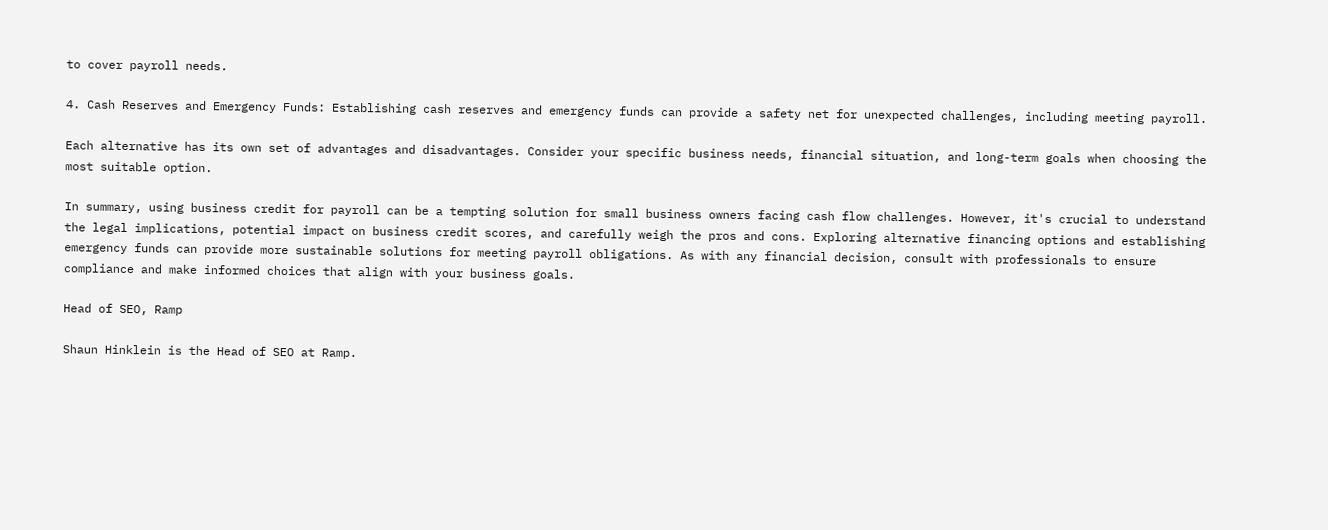to cover payroll needs.

4. Cash Reserves and Emergency Funds: Establishing cash reserves and emergency funds can provide a safety net for unexpected challenges, including meeting payroll.

Each alternative has its own set of advantages and disadvantages. Consider your specific business needs, financial situation, and long-term goals when choosing the most suitable option.

In summary, using business credit for payroll can be a tempting solution for small business owners facing cash flow challenges. However, it's crucial to understand the legal implications, potential impact on business credit scores, and carefully weigh the pros and cons. Exploring alternative financing options and establishing emergency funds can provide more sustainable solutions for meeting payroll obligations. As with any financial decision, consult with professionals to ensure compliance and make informed choices that align with your business goals.

Head of SEO, Ramp

Shaun Hinklein is the Head of SEO at Ramp.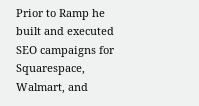Prior to Ramp he built and executed SEO campaigns for Squarespace, Walmart, and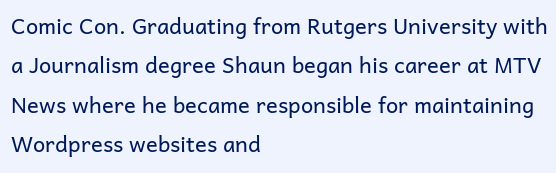Comic Con. Graduating from Rutgers University with a Journalism degree Shaun began his career at MTV News where he became responsible for maintaining Wordpress websites and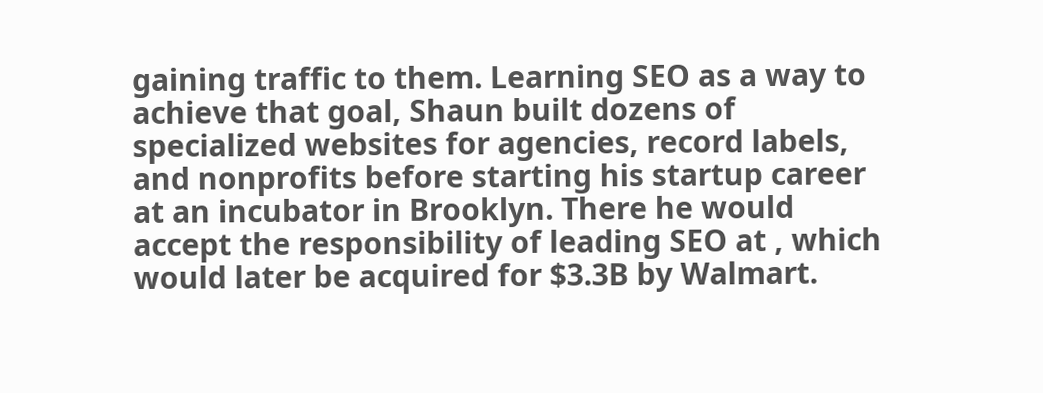gaining traffic to them. Learning SEO as a way to achieve that goal, Shaun built dozens of specialized websites for agencies, record labels, and nonprofits before starting his startup career at an incubator in Brooklyn. There he would accept the responsibility of leading SEO at , which would later be acquired for $3.3B by Walmart.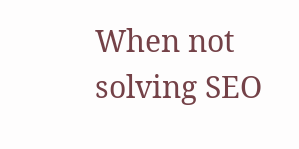When not solving SEO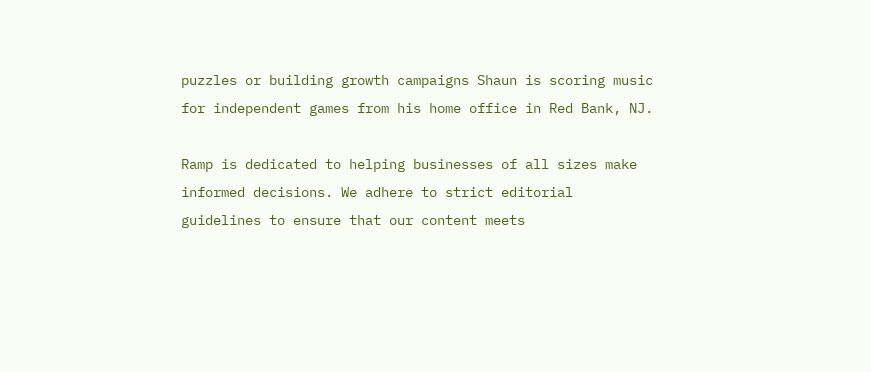puzzles or building growth campaigns Shaun is scoring music for independent games from his home office in Red Bank, NJ.

Ramp is dedicated to helping businesses of all sizes make informed decisions. We adhere to strict editorial guidelines to ensure that our content meets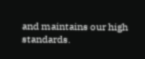and maintains our high standards.